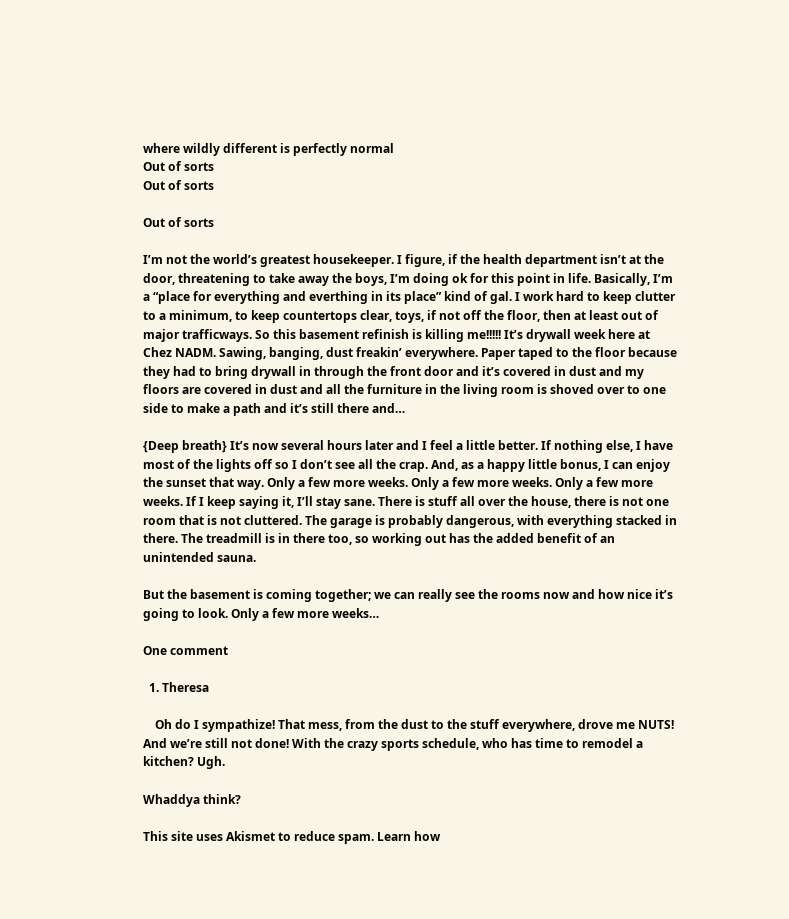where wildly different is perfectly normal
Out of sorts
Out of sorts

Out of sorts

I’m not the world’s greatest housekeeper. I figure, if the health department isn’t at the door, threatening to take away the boys, I’m doing ok for this point in life. Basically, I’m a “place for everything and everthing in its place” kind of gal. I work hard to keep clutter to a minimum, to keep countertops clear, toys, if not off the floor, then at least out of major trafficways. So this basement refinish is killing me!!!!! It’s drywall week here at Chez NADM. Sawing, banging, dust freakin’ everywhere. Paper taped to the floor because they had to bring drywall in through the front door and it’s covered in dust and my floors are covered in dust and all the furniture in the living room is shoved over to one side to make a path and it’s still there and…

{Deep breath} It’s now several hours later and I feel a little better. If nothing else, I have most of the lights off so I don’t see all the crap. And, as a happy little bonus, I can enjoy the sunset that way. Only a few more weeks. Only a few more weeks. Only a few more weeks. If I keep saying it, I’ll stay sane. There is stuff all over the house, there is not one room that is not cluttered. The garage is probably dangerous, with everything stacked in there. The treadmill is in there too, so working out has the added benefit of an unintended sauna.

But the basement is coming together; we can really see the rooms now and how nice it’s going to look. Only a few more weeks…

One comment

  1. Theresa

    Oh do I sympathize! That mess, from the dust to the stuff everywhere, drove me NUTS! And we’re still not done! With the crazy sports schedule, who has time to remodel a kitchen? Ugh.

Whaddya think?

This site uses Akismet to reduce spam. Learn how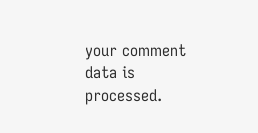your comment data is processed.